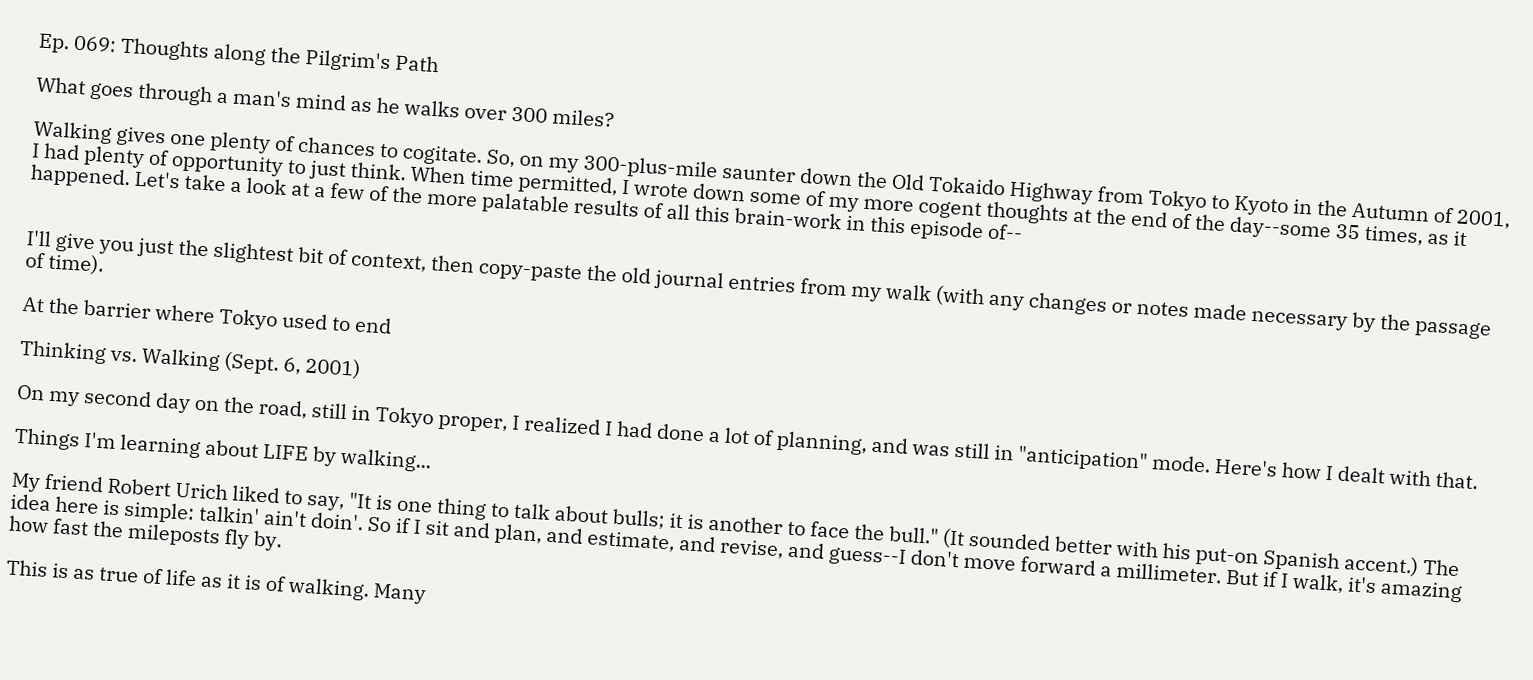Ep. 069: Thoughts along the Pilgrim's Path

What goes through a man's mind as he walks over 300 miles?

Walking gives one plenty of chances to cogitate. So, on my 300-plus-mile saunter down the Old Tokaido Highway from Tokyo to Kyoto in the Autumn of 2001, I had plenty of opportunity to just think. When time permitted, I wrote down some of my more cogent thoughts at the end of the day--some 35 times, as it happened. Let's take a look at a few of the more palatable results of all this brain-work in this episode of--


I'll give you just the slightest bit of context, then copy-paste the old journal entries from my walk (with any changes or notes made necessary by the passage of time).

At the barrier where Tokyo used to end

Thinking vs. Walking (Sept. 6, 2001)

On my second day on the road, still in Tokyo proper, I realized I had done a lot of planning, and was still in "anticipation" mode. Here's how I dealt with that.

Things I'm learning about LIFE by walking...

My friend Robert Urich liked to say, "It is one thing to talk about bulls; it is another to face the bull." (It sounded better with his put-on Spanish accent.) The idea here is simple: talkin' ain't doin'. So if I sit and plan, and estimate, and revise, and guess--I don't move forward a millimeter. But if I walk, it's amazing how fast the mileposts fly by.

This is as true of life as it is of walking. Many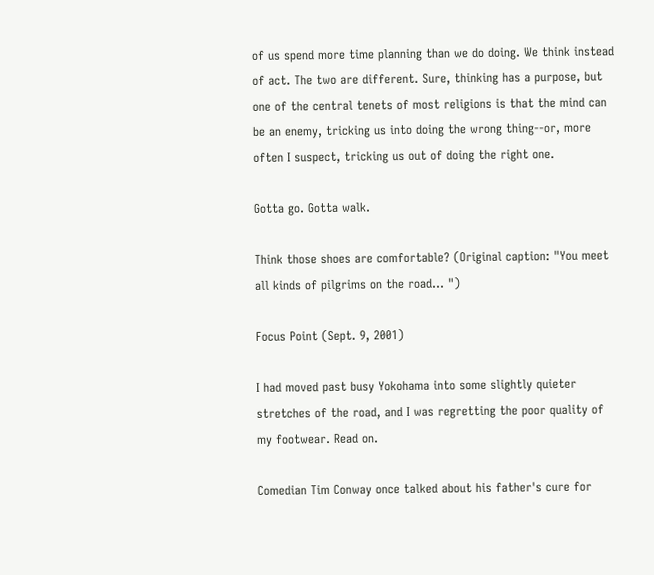of us spend more time planning than we do doing. We think instead of act. The two are different. Sure, thinking has a purpose, but one of the central tenets of most religions is that the mind can be an enemy, tricking us into doing the wrong thing--or, more often I suspect, tricking us out of doing the right one.

Gotta go. Gotta walk.

Think those shoes are comfortable? (Original caption: "You meet all kinds of pilgrims on the road... ")

Focus Point (Sept. 9, 2001)

I had moved past busy Yokohama into some slightly quieter stretches of the road, and I was regretting the poor quality of my footwear. Read on.

Comedian Tim Conway once talked about his father's cure for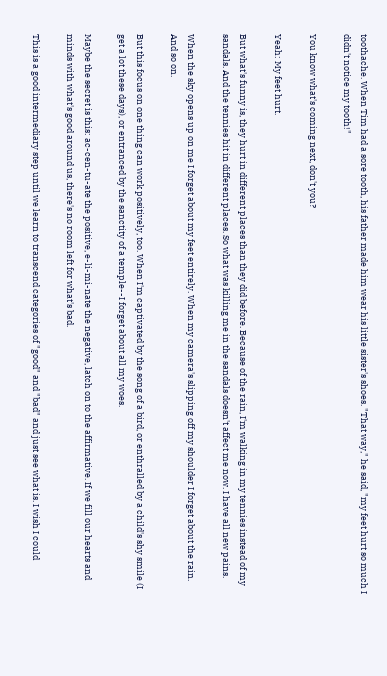toothache. When Tim had a sore tooth, his father made him wear his little sister's shoes. "That way," he said, "my feet hurt so much I didn't notice my tooth!"

You know what's coming next, don't you?

Yeah: My feet hurt.

But what's funny is, they hurt in different places than they did before. Because of the rain, I'm walking in my tennies instead of my sandals. And the tennies hit in different places. So what was killing me in the sandals doesn't affect me now. I have all new pains.

When the sky opens up on me I forget about my feet entirely. When my camera's slipping off my shoulder I forget about the rain. And so on.

But this focus on one thing can work positively, too. When I'm captivated by the song of a bird, or enthralled by a child's shy smile (I get a lot these days), or entranced by the sanctity of a temple--I forget about all my woes.

Maybe the secret is this: ac-cen-tu-ate the positive, e-li-mi-nate the negative, latch on to the affirmative. If we fill our hearts and minds with what's good around us, there's no room left for what's bad.

This is a good intermediary step until we learn to transcend categories of "good" and "bad" and just see what is. I wish I could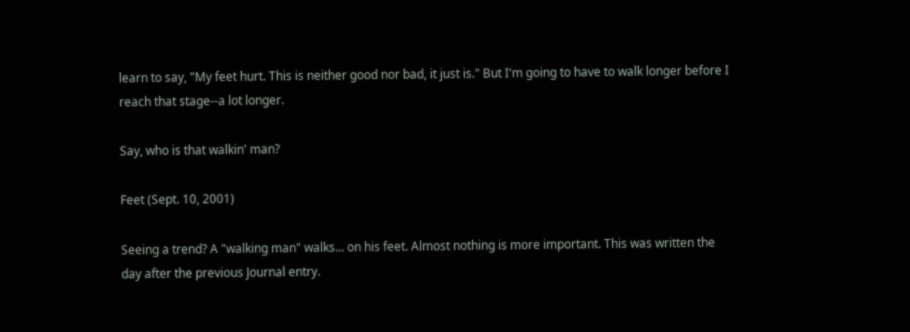learn to say, "My feet hurt. This is neither good nor bad, it just is." But I'm going to have to walk longer before I reach that stage--a lot longer.

Say, who is that walkin' man?

Feet (Sept. 10, 2001)

Seeing a trend? A "walking man" walks... on his feet. Almost nothing is more important. This was written the day after the previous Journal entry.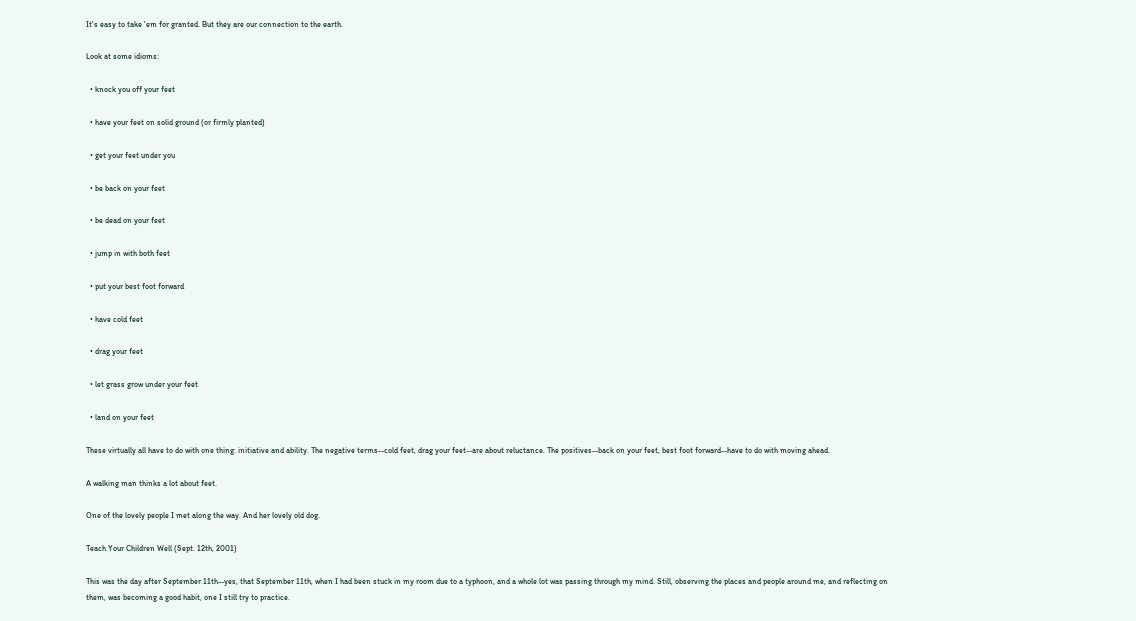It's easy to take 'em for granted. But they are our connection to the earth.

Look at some idioms:

  • knock you off your feet

  • have your feet on solid ground (or firmly planted)

  • get your feet under you

  • be back on your feet

  • be dead on your feet

  • jump in with both feet

  • put your best foot forward

  • have cold feet

  • drag your feet

  • let grass grow under your feet

  • land on your feet

These virtually all have to do with one thing: initiative and ability. The negative terms--cold feet, drag your feet--are about reluctance. The positives--back on your feet, best foot forward--have to do with moving ahead.

A walking man thinks a lot about feet.

One of the lovely people I met along the way. And her lovely old dog.

Teach Your Children Well (Sept. 12th, 2001)

This was the day after September 11th--yes, that September 11th, when I had been stuck in my room due to a typhoon, and a whole lot was passing through my mind. Still, observing the places and people around me, and reflecting on them, was becoming a good habit, one I still try to practice.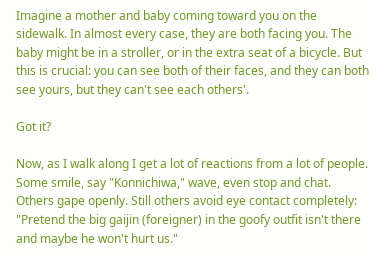Imagine a mother and baby coming toward you on the sidewalk. In almost every case, they are both facing you. The baby might be in a stroller, or in the extra seat of a bicycle. But this is crucial: you can see both of their faces, and they can both see yours, but they can't see each others'.

Got it?

Now, as I walk along I get a lot of reactions from a lot of people. Some smile, say "Konnichiwa," wave, even stop and chat. Others gape openly. Still others avoid eye contact completely: "Pretend the big gaijin (foreigner) in the goofy outfit isn't there and maybe he won't hurt us."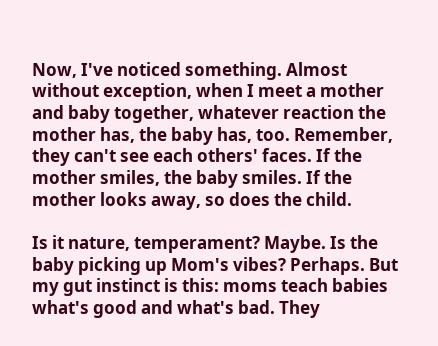Now, I've noticed something. Almost without exception, when I meet a mother and baby together, whatever reaction the mother has, the baby has, too. Remember, they can't see each others' faces. If the mother smiles, the baby smiles. If the mother looks away, so does the child.

Is it nature, temperament? Maybe. Is the baby picking up Mom's vibes? Perhaps. But my gut instinct is this: moms teach babies what's good and what's bad. They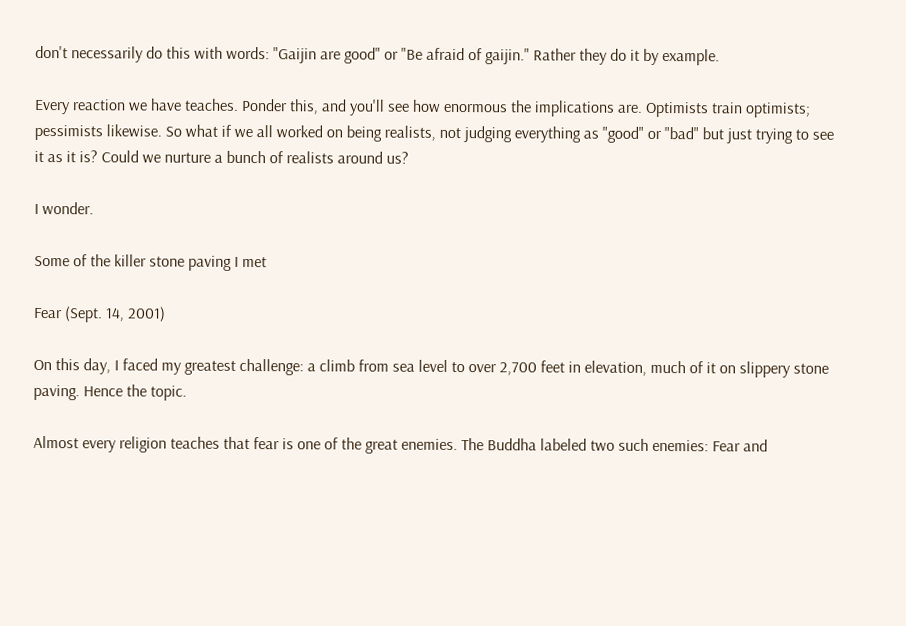don't necessarily do this with words: "Gaijin are good" or "Be afraid of gaijin." Rather they do it by example.

Every reaction we have teaches. Ponder this, and you'll see how enormous the implications are. Optimists train optimists; pessimists likewise. So what if we all worked on being realists, not judging everything as "good" or "bad" but just trying to see it as it is? Could we nurture a bunch of realists around us?

I wonder.

Some of the killer stone paving I met

Fear (Sept. 14, 2001)

On this day, I faced my greatest challenge: a climb from sea level to over 2,700 feet in elevation, much of it on slippery stone paving. Hence the topic.

Almost every religion teaches that fear is one of the great enemies. The Buddha labeled two such enemies: Fear and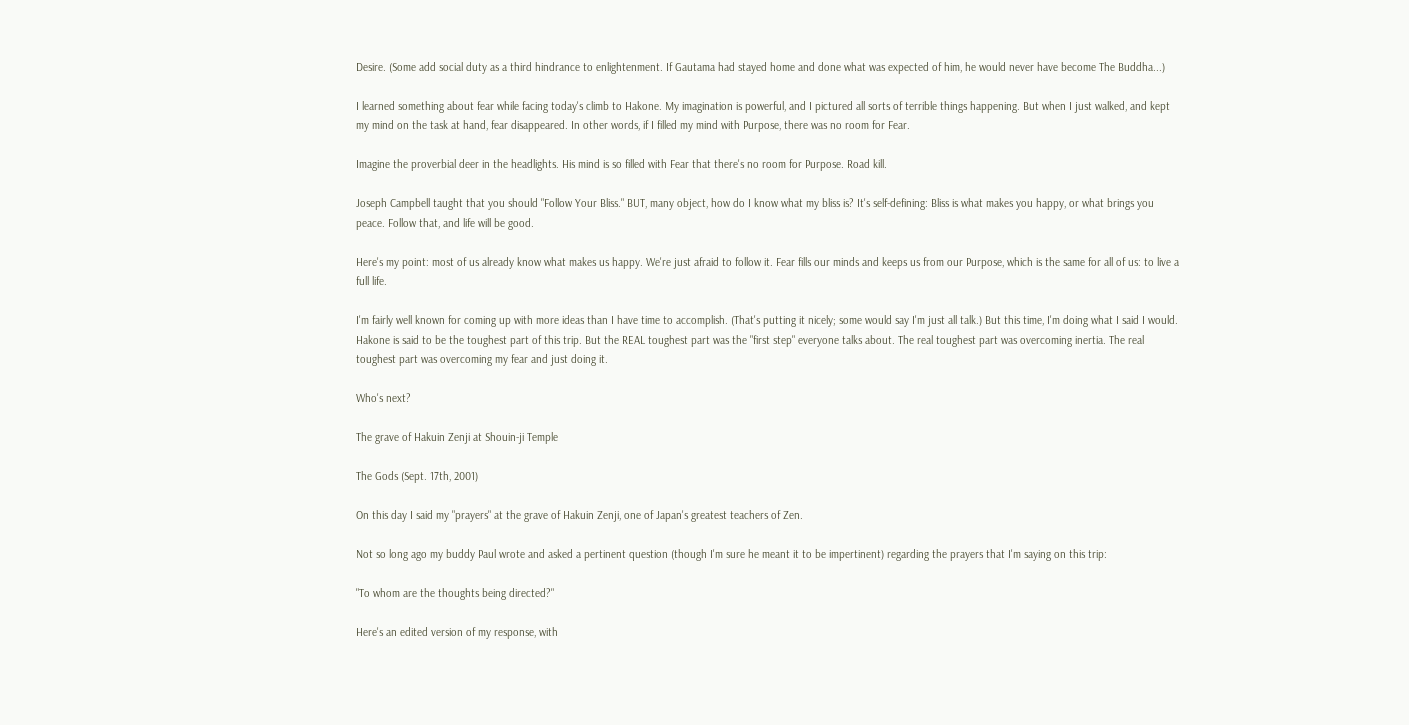Desire. (Some add social duty as a third hindrance to enlightenment. If Gautama had stayed home and done what was expected of him, he would never have become The Buddha...)

I learned something about fear while facing today's climb to Hakone. My imagination is powerful, and I pictured all sorts of terrible things happening. But when I just walked, and kept my mind on the task at hand, fear disappeared. In other words, if I filled my mind with Purpose, there was no room for Fear.

Imagine the proverbial deer in the headlights. His mind is so filled with Fear that there's no room for Purpose. Road kill.

Joseph Campbell taught that you should "Follow Your Bliss." BUT, many object, how do I know what my bliss is? It's self-defining: Bliss is what makes you happy, or what brings you peace. Follow that, and life will be good.

Here's my point: most of us already know what makes us happy. We're just afraid to follow it. Fear fills our minds and keeps us from our Purpose, which is the same for all of us: to live a full life.

I'm fairly well known for coming up with more ideas than I have time to accomplish. (That's putting it nicely; some would say I'm just all talk.) But this time, I'm doing what I said I would. Hakone is said to be the toughest part of this trip. But the REAL toughest part was the "first step" everyone talks about. The real toughest part was overcoming inertia. The real toughest part was overcoming my fear and just doing it.

Who's next?

The grave of Hakuin Zenji at Shouin-ji Temple

The Gods (Sept. 17th, 2001)

On this day I said my "prayers" at the grave of Hakuin Zenji, one of Japan's greatest teachers of Zen.

Not so long ago my buddy Paul wrote and asked a pertinent question (though I'm sure he meant it to be impertinent) regarding the prayers that I'm saying on this trip:

"To whom are the thoughts being directed?"

Here's an edited version of my response, with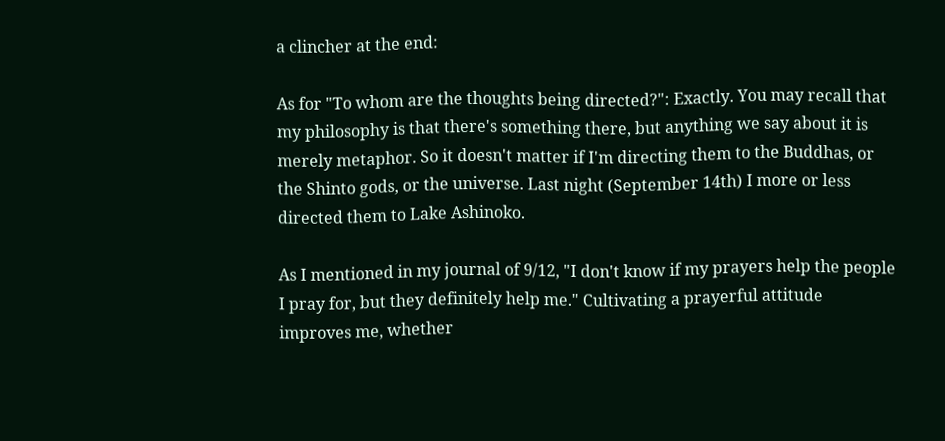a clincher at the end:

As for "To whom are the thoughts being directed?": Exactly. You may recall that my philosophy is that there's something there, but anything we say about it is merely metaphor. So it doesn't matter if I'm directing them to the Buddhas, or the Shinto gods, or the universe. Last night (September 14th) I more or less directed them to Lake Ashinoko.

As I mentioned in my journal of 9/12, "I don't know if my prayers help the people I pray for, but they definitely help me." Cultivating a prayerful attitude improves me, whether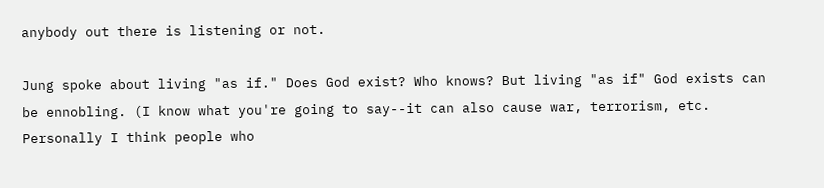anybody out there is listening or not.

Jung spoke about living "as if." Does God exist? Who knows? But living "as if" God exists can be ennobling. (I know what you're going to say--it can also cause war, terrorism, etc. Personally I think people who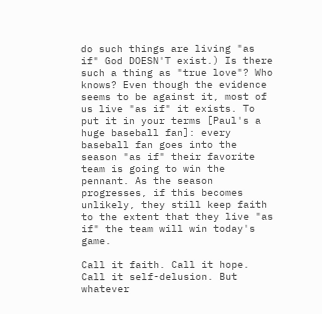do such things are living "as if" God DOESN'T exist.) Is there such a thing as "true love"? Who knows? Even though the evidence seems to be against it, most of us live "as if" it exists. To put it in your terms [Paul's a huge baseball fan]: every baseball fan goes into the season "as if" their favorite team is going to win the pennant. As the season progresses, if this becomes unlikely, they still keep faith to the extent that they live "as if" the team will win today's game.

Call it faith. Call it hope. Call it self-delusion. But whatever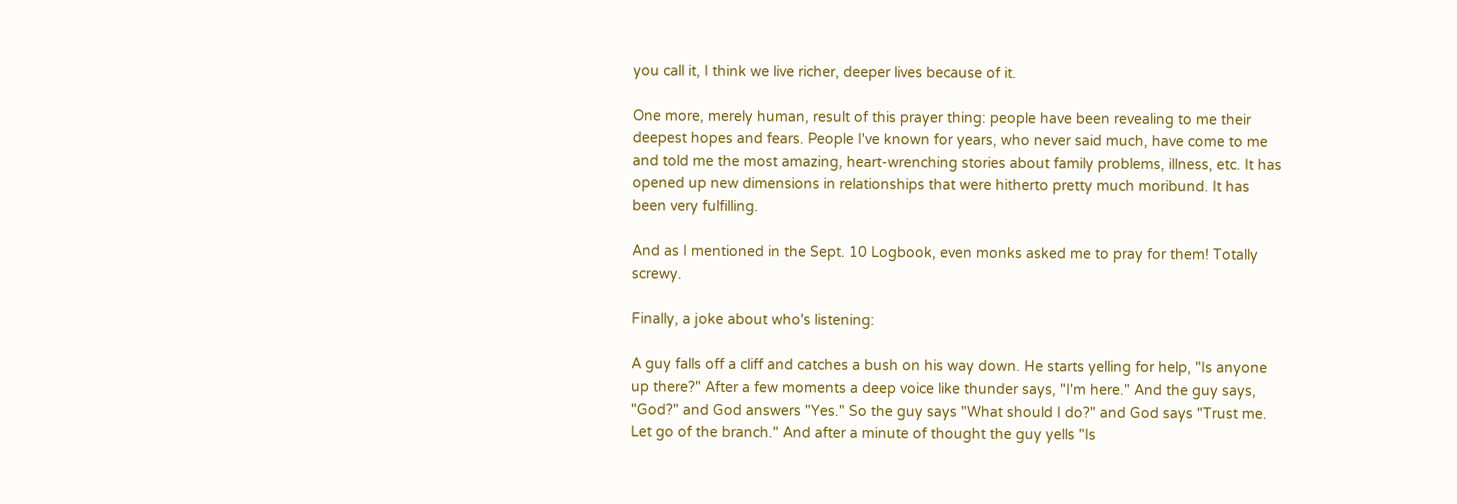you call it, I think we live richer, deeper lives because of it.

One more, merely human, result of this prayer thing: people have been revealing to me their deepest hopes and fears. People I've known for years, who never said much, have come to me and told me the most amazing, heart-wrenching stories about family problems, illness, etc. It has opened up new dimensions in relationships that were hitherto pretty much moribund. It has been very fulfilling.

And as I mentioned in the Sept. 10 Logbook, even monks asked me to pray for them! Totally screwy.

Finally, a joke about who's listening:

A guy falls off a cliff and catches a bush on his way down. He starts yelling for help, "Is anyone up there?" After a few moments a deep voice like thunder says, "I'm here." And the guy says, "God?" and God answers "Yes." So the guy says "What should I do?" and God says "Trust me. Let go of the branch." And after a minute of thought the guy yells "Is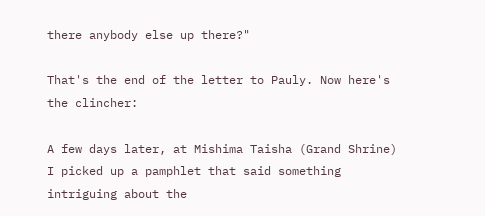there anybody else up there?"

That's the end of the letter to Pauly. Now here's the clincher:

A few days later, at Mishima Taisha (Grand Shrine) I picked up a pamphlet that said something intriguing about the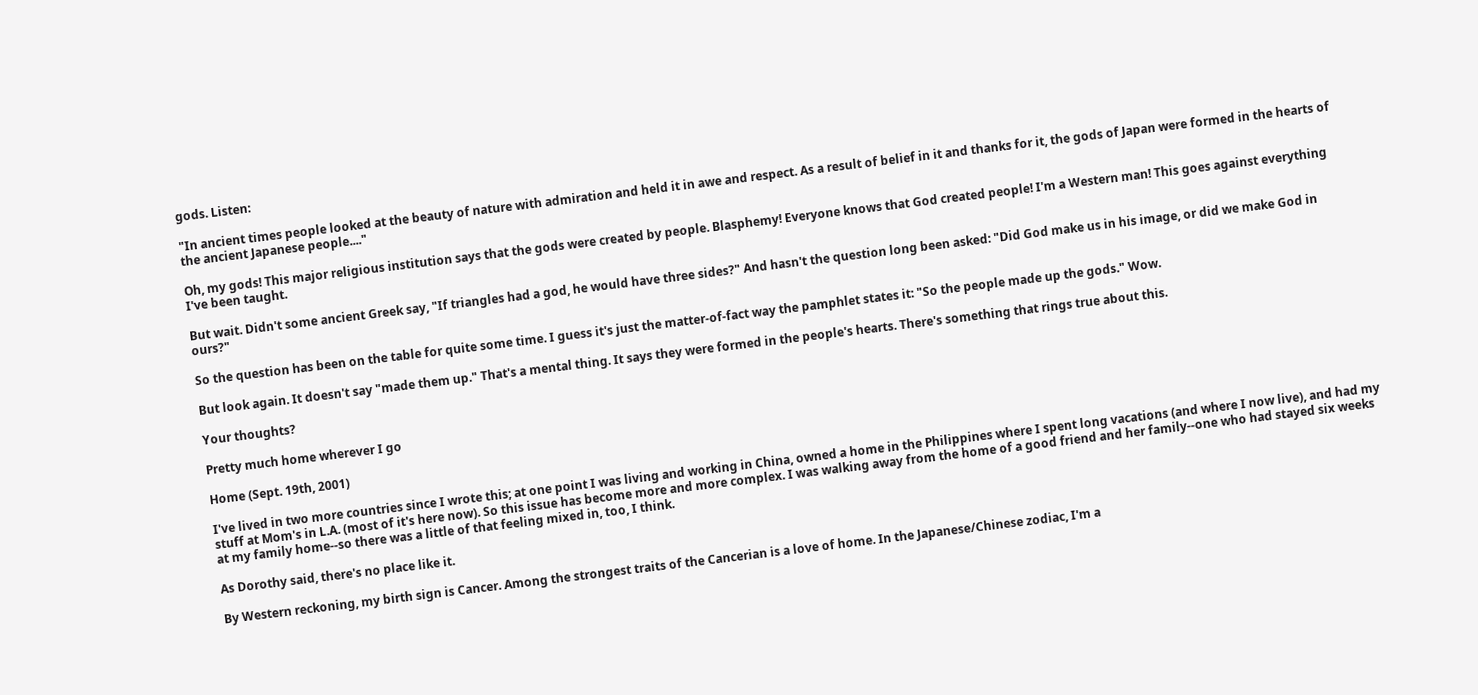gods. Listen:

"In ancient times people looked at the beauty of nature with admiration and held it in awe and respect. As a result of belief in it and thanks for it, the gods of Japan were formed in the hearts of the ancient Japanese people...."

Oh, my gods! This major religious institution says that the gods were created by people. Blasphemy! Everyone knows that God created people! I'm a Western man! This goes against everything I've been taught.

But wait. Didn't some ancient Greek say, "If triangles had a god, he would have three sides?" And hasn't the question long been asked: "Did God make us in his image, or did we make God in ours?"

So the question has been on the table for quite some time. I guess it's just the matter-of-fact way the pamphlet states it: "So the people made up the gods." Wow.

But look again. It doesn't say "made them up." That's a mental thing. It says they were formed in the people's hearts. There's something that rings true about this.

Your thoughts?

Pretty much home wherever I go

Home (Sept. 19th, 2001)

I've lived in two more countries since I wrote this; at one point I was living and working in China, owned a home in the Philippines where I spent long vacations (and where I now live), and had my stuff at Mom's in L.A. (most of it's here now). So this issue has become more and more complex. I was walking away from the home of a good friend and her family--one who had stayed six weeks at my family home--so there was a little of that feeling mixed in, too, I think.

As Dorothy said, there's no place like it.

By Western reckoning, my birth sign is Cancer. Among the strongest traits of the Cancerian is a love of home. In the Japanese/Chinese zodiac, I'm a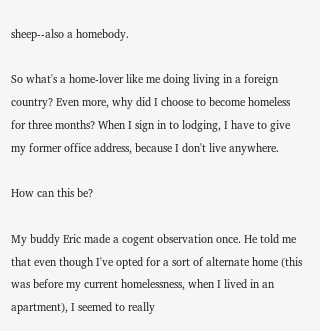sheep--also a homebody.

So what's a home-lover like me doing living in a foreign country? Even more, why did I choose to become homeless for three months? When I sign in to lodging, I have to give my former office address, because I don't live anywhere.

How can this be?

My buddy Eric made a cogent observation once. He told me that even though I've opted for a sort of alternate home (this was before my current homelessness, when I lived in an apartment), I seemed to really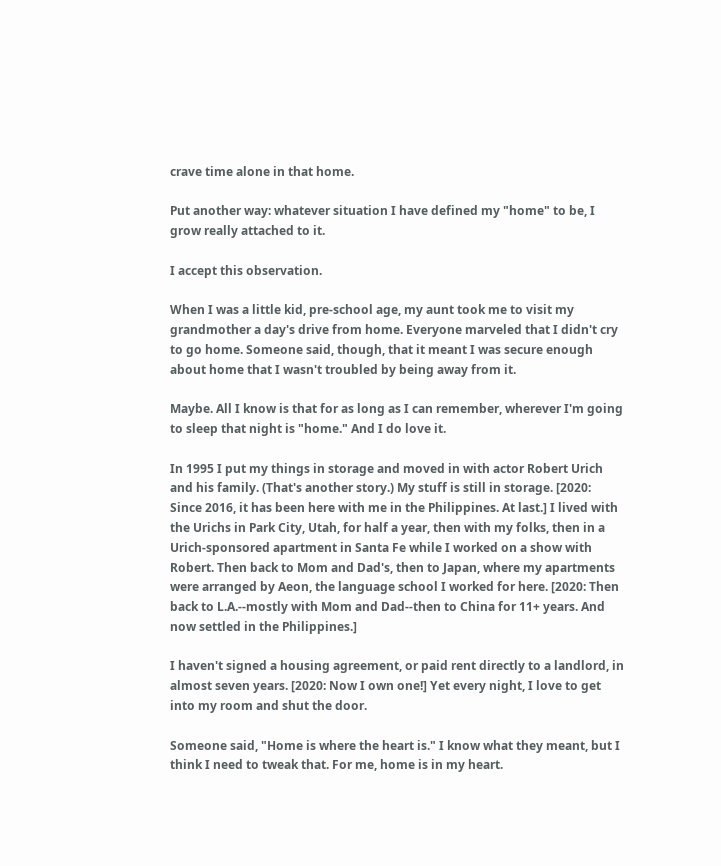crave time alone in that home.

Put another way: whatever situation I have defined my "home" to be, I grow really attached to it.

I accept this observation.

When I was a little kid, pre-school age, my aunt took me to visit my grandmother a day's drive from home. Everyone marveled that I didn't cry to go home. Someone said, though, that it meant I was secure enough about home that I wasn't troubled by being away from it.

Maybe. All I know is that for as long as I can remember, wherever I'm going to sleep that night is "home." And I do love it.

In 1995 I put my things in storage and moved in with actor Robert Urich and his family. (That's another story.) My stuff is still in storage. [2020: Since 2016, it has been here with me in the Philippines. At last.] I lived with the Urichs in Park City, Utah, for half a year, then with my folks, then in a Urich-sponsored apartment in Santa Fe while I worked on a show with Robert. Then back to Mom and Dad's, then to Japan, where my apartments were arranged by Aeon, the language school I worked for here. [2020: Then back to L.A.--mostly with Mom and Dad--then to China for 11+ years. And now settled in the Philippines.]

I haven't signed a housing agreement, or paid rent directly to a landlord, in almost seven years. [2020: Now I own one!] Yet every night, I love to get into my room and shut the door.

Someone said, "Home is where the heart is." I know what they meant, but I think I need to tweak that. For me, home is in my heart.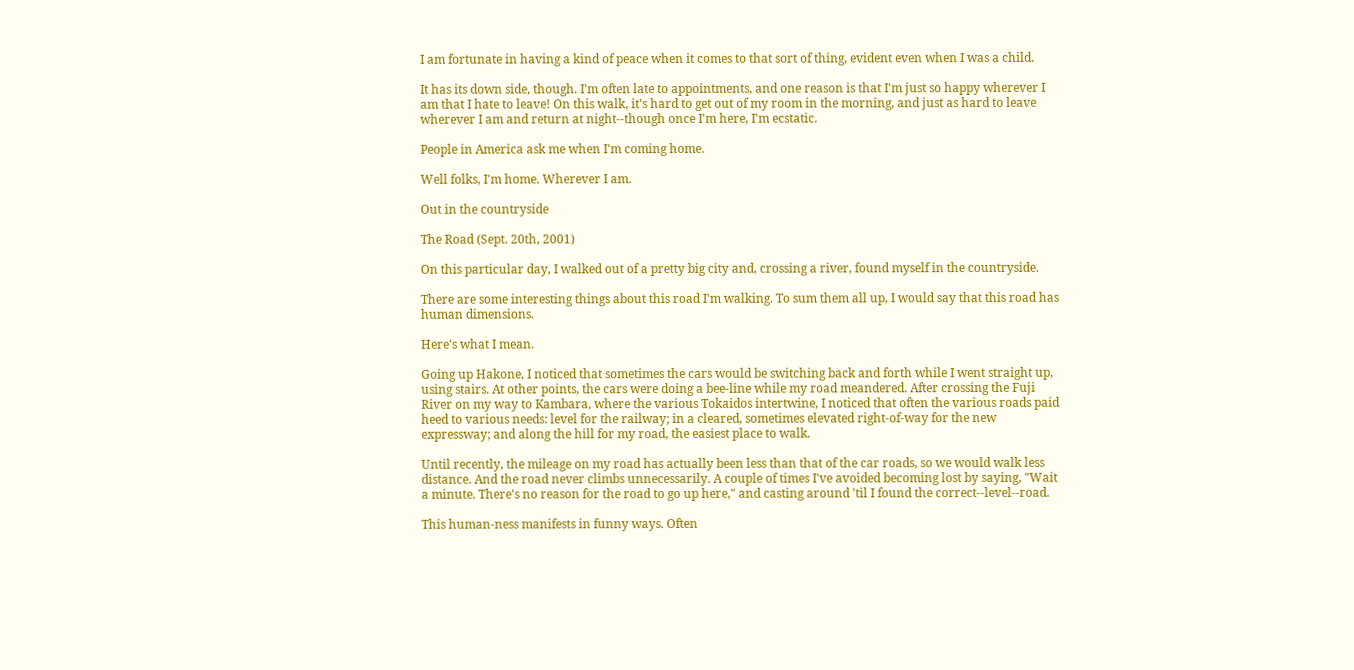I am fortunate in having a kind of peace when it comes to that sort of thing, evident even when I was a child.

It has its down side, though. I'm often late to appointments, and one reason is that I'm just so happy wherever I am that I hate to leave! On this walk, it's hard to get out of my room in the morning, and just as hard to leave wherever I am and return at night--though once I'm here, I'm ecstatic.

People in America ask me when I'm coming home.

Well folks, I'm home. Wherever I am.

Out in the countryside

The Road (Sept. 20th, 2001)

On this particular day, I walked out of a pretty big city and, crossing a river, found myself in the countryside.

There are some interesting things about this road I'm walking. To sum them all up, I would say that this road has human dimensions.

Here's what I mean.

Going up Hakone, I noticed that sometimes the cars would be switching back and forth while I went straight up, using stairs. At other points, the cars were doing a bee-line while my road meandered. After crossing the Fuji River on my way to Kambara, where the various Tokaidos intertwine, I noticed that often the various roads paid heed to various needs: level for the railway; in a cleared, sometimes elevated right-of-way for the new expressway; and along the hill for my road, the easiest place to walk.

Until recently, the mileage on my road has actually been less than that of the car roads, so we would walk less distance. And the road never climbs unnecessarily. A couple of times I've avoided becoming lost by saying, "Wait a minute. There's no reason for the road to go up here," and casting around 'til I found the correct--level--road.

This human-ness manifests in funny ways. Often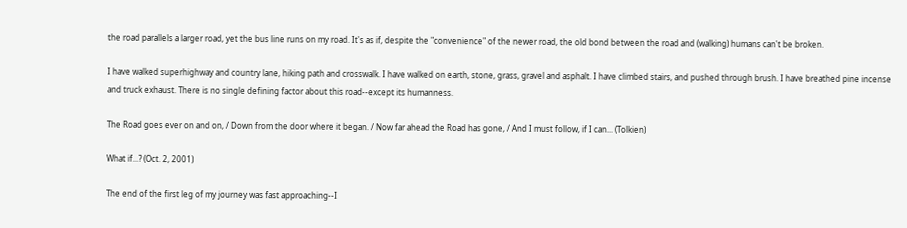the road parallels a larger road, yet the bus line runs on my road. It's as if, despite the "convenience" of the newer road, the old bond between the road and (walking) humans can't be broken.

I have walked superhighway and country lane, hiking path and crosswalk. I have walked on earth, stone, grass, gravel and asphalt. I have climbed stairs, and pushed through brush. I have breathed pine incense and truck exhaust. There is no single defining factor about this road--except its humanness.

The Road goes ever on and on, / Down from the door where it began. / Now far ahead the Road has gone, / And I must follow, if I can... (Tolkien)

What if...? (Oct. 2, 2001)

The end of the first leg of my journey was fast approaching--I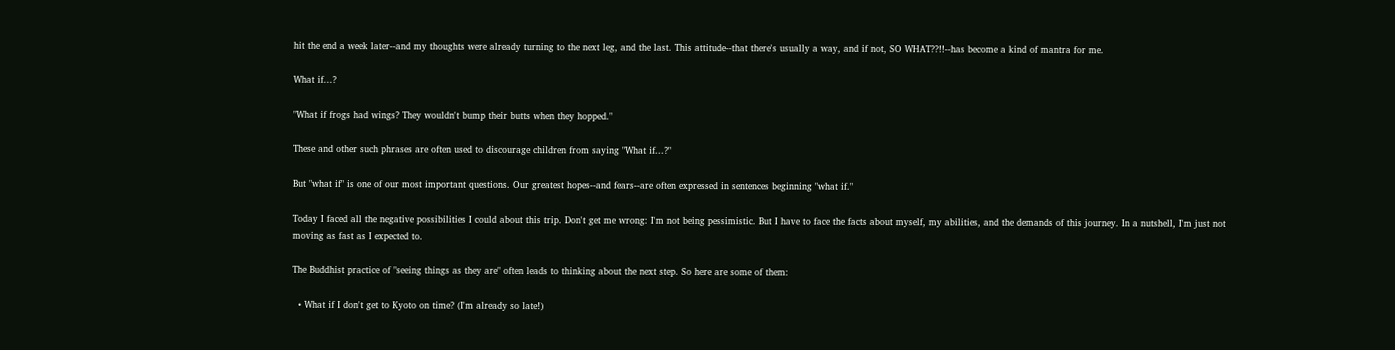hit the end a week later--and my thoughts were already turning to the next leg, and the last. This attitude--that there's usually a way, and if not, SO WHAT??!!--has become a kind of mantra for me.

What if...?

"What if frogs had wings? They wouldn't bump their butts when they hopped."

These and other such phrases are often used to discourage children from saying "What if...?"

But "what if" is one of our most important questions. Our greatest hopes--and fears--are often expressed in sentences beginning "what if."

Today I faced all the negative possibilities I could about this trip. Don't get me wrong: I'm not being pessimistic. But I have to face the facts about myself, my abilities, and the demands of this journey. In a nutshell, I'm just not moving as fast as I expected to.

The Buddhist practice of "seeing things as they are" often leads to thinking about the next step. So here are some of them:

  • What if I don't get to Kyoto on time? (I'm already so late!)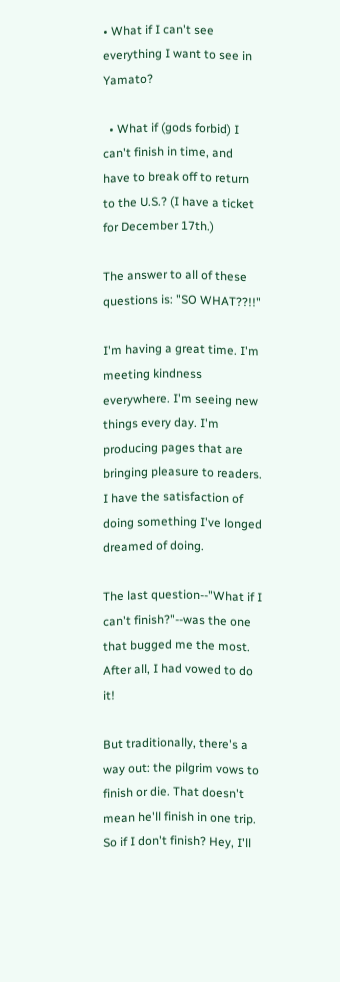• What if I can't see everything I want to see in Yamato?

  • What if (gods forbid) I can't finish in time, and have to break off to return to the U.S.? (I have a ticket for December 17th.)

The answer to all of these questions is: "SO WHAT??!!"

I'm having a great time. I'm meeting kindness everywhere. I'm seeing new things every day. I'm producing pages that are bringing pleasure to readers. I have the satisfaction of doing something I've longed dreamed of doing.

The last question--"What if I can't finish?"--was the one that bugged me the most. After all, I had vowed to do it!

But traditionally, there's a way out: the pilgrim vows to finish or die. That doesn't mean he'll finish in one trip. So if I don't finish? Hey, I'll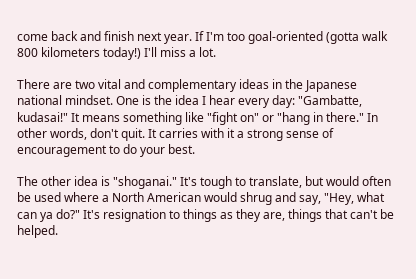come back and finish next year. If I'm too goal-oriented (gotta walk 800 kilometers today!) I'll miss a lot.

There are two vital and complementary ideas in the Japanese national mindset. One is the idea I hear every day: "Gambatte, kudasai!" It means something like "fight on" or "hang in there." In other words, don't quit. It carries with it a strong sense of encouragement to do your best.

The other idea is "shoganai." It's tough to translate, but would often be used where a North American would shrug and say, "Hey, what can ya do?" It's resignation to things as they are, things that can't be helped.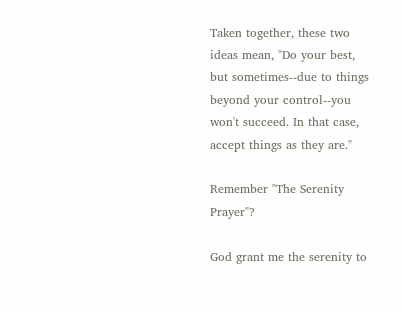Taken together, these two ideas mean, "Do your best, but sometimes--due to things beyond your control--you won't succeed. In that case, accept things as they are."

Remember "The Serenity Prayer"?

God grant me the serenity to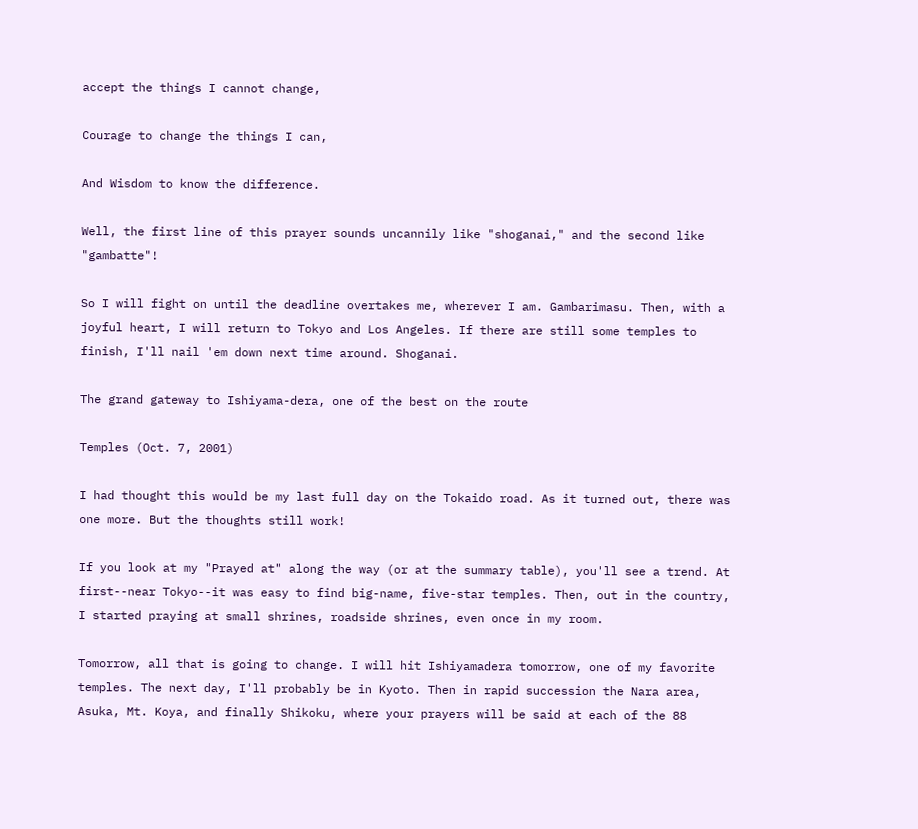accept the things I cannot change,

Courage to change the things I can,

And Wisdom to know the difference.

Well, the first line of this prayer sounds uncannily like "shoganai," and the second like "gambatte"!

So I will fight on until the deadline overtakes me, wherever I am. Gambarimasu. Then, with a joyful heart, I will return to Tokyo and Los Angeles. If there are still some temples to finish, I'll nail 'em down next time around. Shoganai.

The grand gateway to Ishiyama-dera, one of the best on the route

Temples (Oct. 7, 2001)

I had thought this would be my last full day on the Tokaido road. As it turned out, there was one more. But the thoughts still work!

If you look at my "Prayed at" along the way (or at the summary table), you'll see a trend. At first--near Tokyo--it was easy to find big-name, five-star temples. Then, out in the country, I started praying at small shrines, roadside shrines, even once in my room.

Tomorrow, all that is going to change. I will hit Ishiyamadera tomorrow, one of my favorite temples. The next day, I'll probably be in Kyoto. Then in rapid succession the Nara area, Asuka, Mt. Koya, and finally Shikoku, where your prayers will be said at each of the 88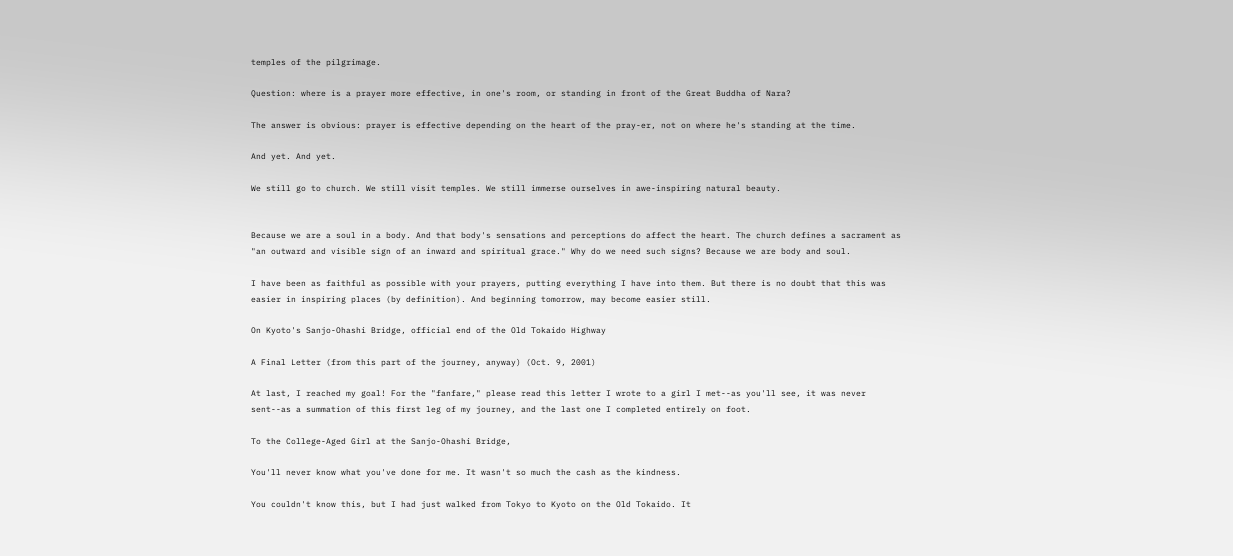temples of the pilgrimage.

Question: where is a prayer more effective, in one's room, or standing in front of the Great Buddha of Nara?

The answer is obvious: prayer is effective depending on the heart of the pray-er, not on where he's standing at the time.

And yet. And yet.

We still go to church. We still visit temples. We still immerse ourselves in awe-inspiring natural beauty.


Because we are a soul in a body. And that body's sensations and perceptions do affect the heart. The church defines a sacrament as "an outward and visible sign of an inward and spiritual grace." Why do we need such signs? Because we are body and soul.

I have been as faithful as possible with your prayers, putting everything I have into them. But there is no doubt that this was easier in inspiring places (by definition). And beginning tomorrow, may become easier still.

On Kyoto's Sanjo-Ohashi Bridge, official end of the Old Tokaido Highway

A Final Letter (from this part of the journey, anyway) (Oct. 9, 2001)

At last, I reached my goal! For the "fanfare," please read this letter I wrote to a girl I met--as you'll see, it was never sent--as a summation of this first leg of my journey, and the last one I completed entirely on foot.

To the College-Aged Girl at the Sanjo-Ohashi Bridge,

You'll never know what you've done for me. It wasn't so much the cash as the kindness.

You couldn't know this, but I had just walked from Tokyo to Kyoto on the Old Tokaido. It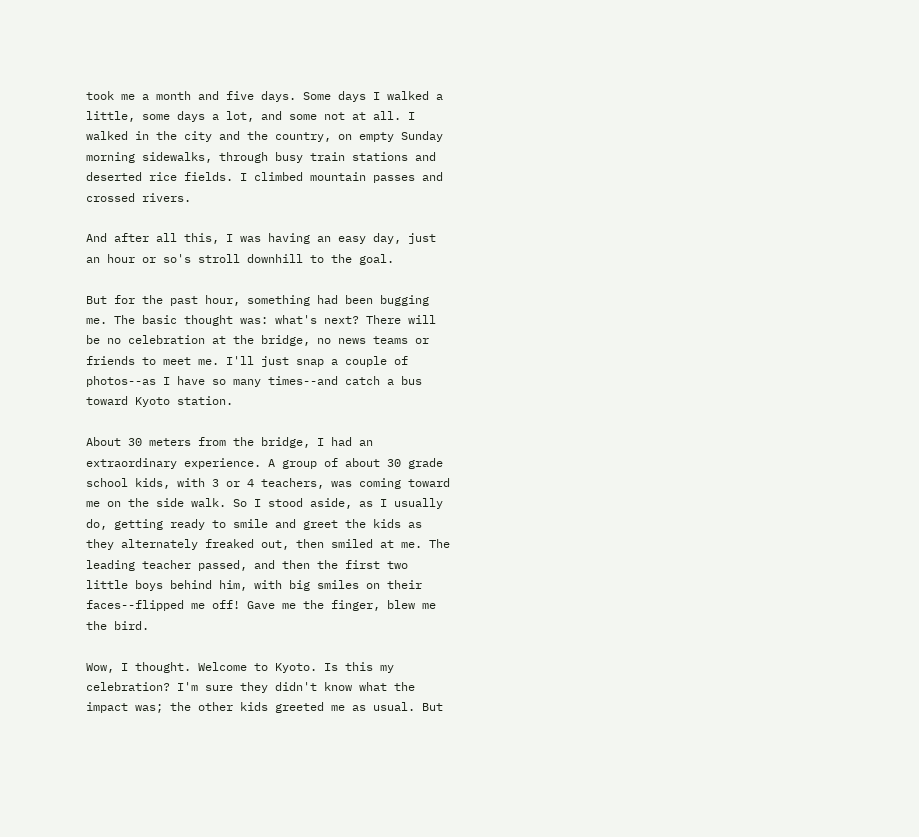took me a month and five days. Some days I walked a little, some days a lot, and some not at all. I walked in the city and the country, on empty Sunday morning sidewalks, through busy train stations and deserted rice fields. I climbed mountain passes and crossed rivers.

And after all this, I was having an easy day, just an hour or so's stroll downhill to the goal.

But for the past hour, something had been bugging me. The basic thought was: what's next? There will be no celebration at the bridge, no news teams or friends to meet me. I'll just snap a couple of photos--as I have so many times--and catch a bus toward Kyoto station.

About 30 meters from the bridge, I had an extraordinary experience. A group of about 30 grade school kids, with 3 or 4 teachers, was coming toward me on the side walk. So I stood aside, as I usually do, getting ready to smile and greet the kids as they alternately freaked out, then smiled at me. The leading teacher passed, and then the first two little boys behind him, with big smiles on their faces--flipped me off! Gave me the finger, blew me the bird.

Wow, I thought. Welcome to Kyoto. Is this my celebration? I'm sure they didn't know what the impact was; the other kids greeted me as usual. But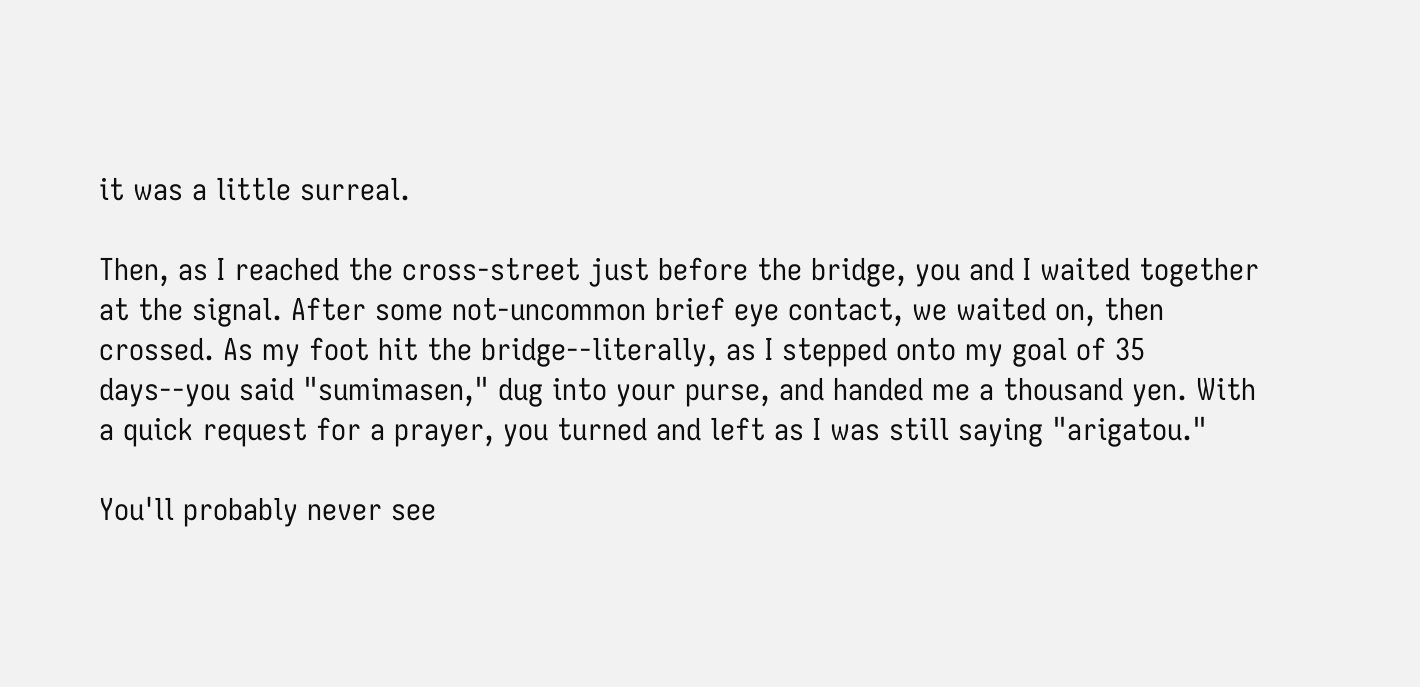it was a little surreal.

Then, as I reached the cross-street just before the bridge, you and I waited together at the signal. After some not-uncommon brief eye contact, we waited on, then crossed. As my foot hit the bridge--literally, as I stepped onto my goal of 35 days--you said "sumimasen," dug into your purse, and handed me a thousand yen. With a quick request for a prayer, you turned and left as I was still saying "arigatou."

You'll probably never see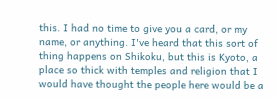this. I had no time to give you a card, or my name, or anything. I've heard that this sort of thing happens on Shikoku, but this is Kyoto, a place so thick with temples and religion that I would have thought the people here would be a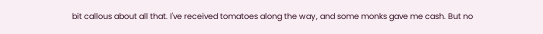bit callous about all that. I've received tomatoes along the way, and some monks gave me cash. But no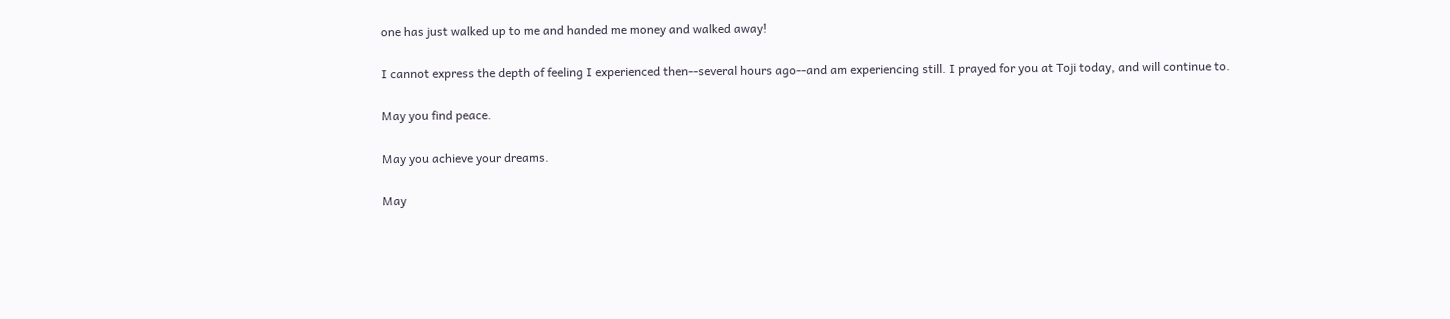one has just walked up to me and handed me money and walked away!

I cannot express the depth of feeling I experienced then--several hours ago--and am experiencing still. I prayed for you at Toji today, and will continue to.

May you find peace.

May you achieve your dreams.

May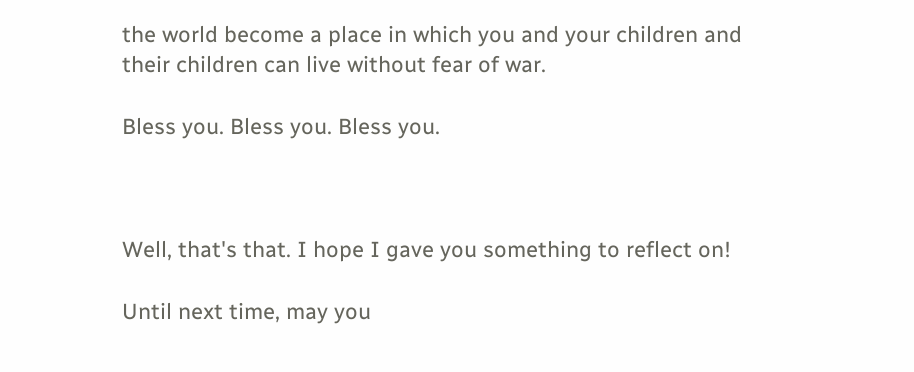the world become a place in which you and your children and their children can live without fear of war.

Bless you. Bless you. Bless you.



Well, that's that. I hope I gave you something to reflect on!

Until next time, may you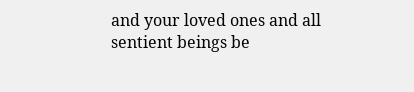and your loved ones and all sentient beings be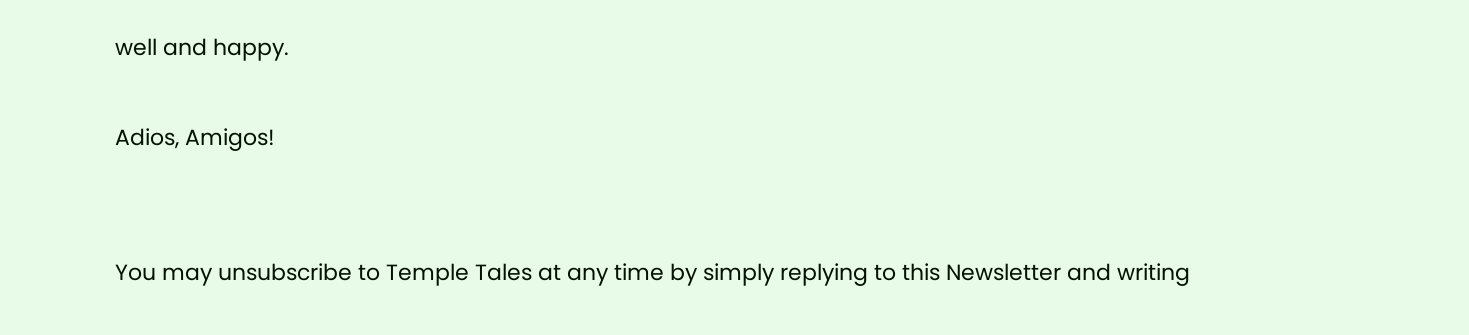well and happy.

Adios, Amigos!


You may unsubscribe to Temple Tales at any time by simply replying to this Newsletter and writing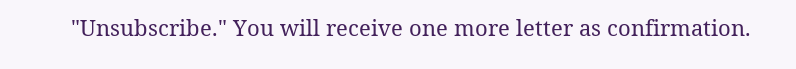"Unsubscribe." You will receive one more letter as confirmation.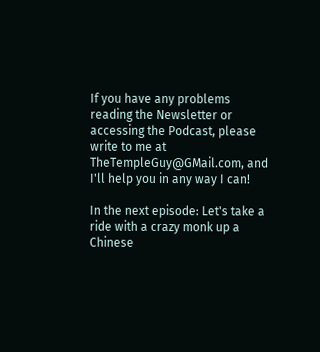If you have any problems reading the Newsletter or accessing the Podcast, please write to me at TheTempleGuy@GMail.com, and I'll help you in any way I can!

In the next episode: Let's take a ride with a crazy monk up a Chinese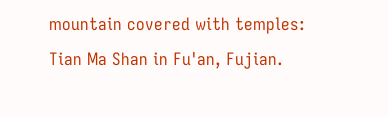mountain covered with temples: Tian Ma Shan in Fu'an, Fujian.